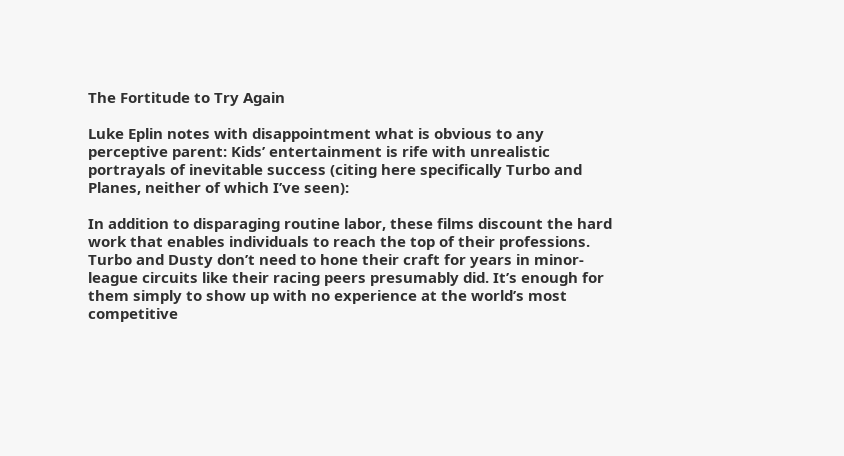The Fortitude to Try Again

Luke Eplin notes with disappointment what is obvious to any perceptive parent: Kids’ entertainment is rife with unrealistic portrayals of inevitable success (citing here specifically Turbo and Planes, neither of which I’ve seen):

In addition to disparaging routine labor, these films discount the hard work that enables individuals to reach the top of their professions. Turbo and Dusty don’t need to hone their craft for years in minor-league circuits like their racing peers presumably did. It’s enough for them simply to show up with no experience at the world’s most competitive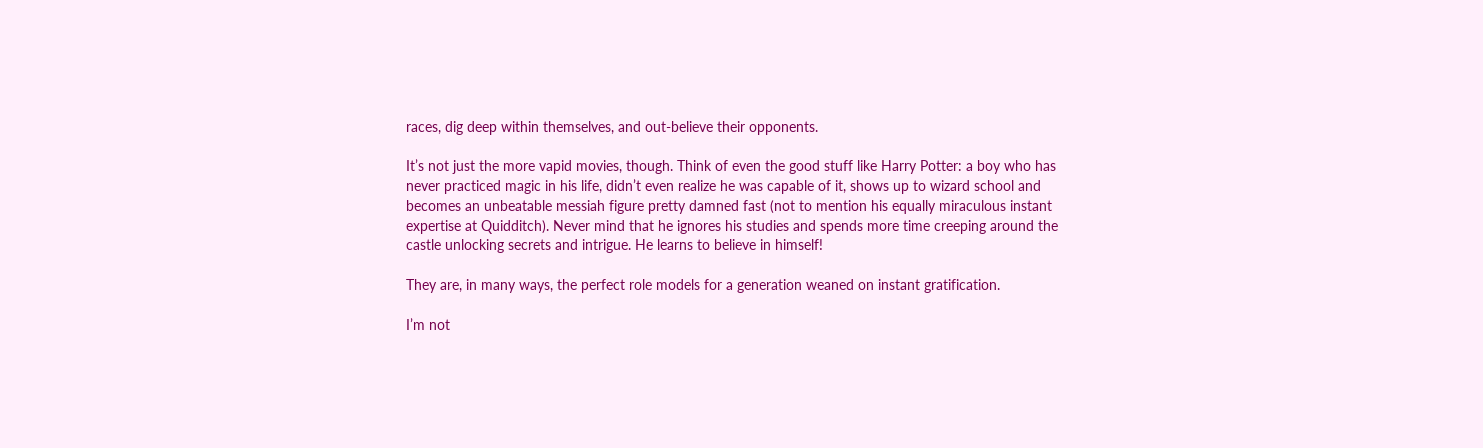races, dig deep within themselves, and out-believe their opponents.

It’s not just the more vapid movies, though. Think of even the good stuff like Harry Potter: a boy who has never practiced magic in his life, didn’t even realize he was capable of it, shows up to wizard school and becomes an unbeatable messiah figure pretty damned fast (not to mention his equally miraculous instant expertise at Quidditch). Never mind that he ignores his studies and spends more time creeping around the castle unlocking secrets and intrigue. He learns to believe in himself!

They are, in many ways, the perfect role models for a generation weaned on instant gratification.

I’m not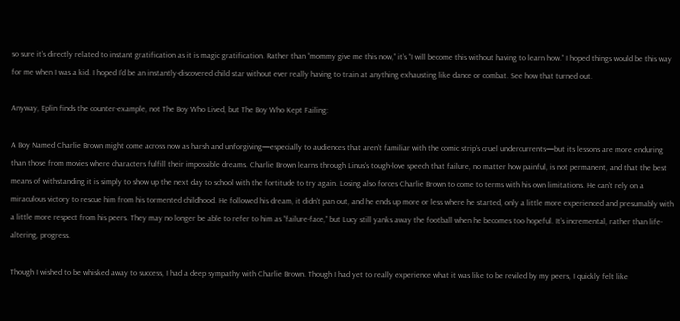so sure it’s directly related to instant gratification as it is magic gratification. Rather than “mommy give me this now,” it’s “I will become this without having to learn how.” I hoped things would be this way for me when I was a kid. I hoped I’d be an instantly-discovered child star without ever really having to train at anything exhausting like dance or combat. See how that turned out.

Anyway, Eplin finds the counter-example, not The Boy Who Lived, but The Boy Who Kept Failing:

A Boy Named Charlie Brown might come across now as harsh and unforgiving—especially to audiences that aren’t familiar with the comic strip’s cruel undercurrents—but its lessons are more enduring than those from movies where characters fulfill their impossible dreams. Charlie Brown learns through Linus’s tough-love speech that failure, no matter how painful, is not permanent, and that the best means of withstanding it is simply to show up the next day to school with the fortitude to try again. Losing also forces Charlie Brown to come to terms with his own limitations. He can’t rely on a miraculous victory to rescue him from his tormented childhood. He followed his dream, it didn’t pan out, and he ends up more or less where he started, only a little more experienced and presumably with a little more respect from his peers. They may no longer be able to refer to him as “failure-face,” but Lucy still yanks away the football when he becomes too hopeful. It’s incremental, rather than life-altering, progress.

Though I wished to be whisked away to success, I had a deep sympathy with Charlie Brown. Though I had yet to really experience what it was like to be reviled by my peers, I quickly felt like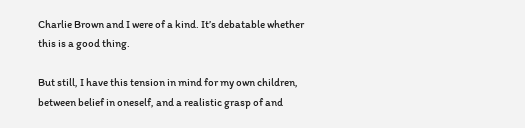Charlie Brown and I were of a kind. It’s debatable whether this is a good thing.

But still, I have this tension in mind for my own children, between belief in oneself, and a realistic grasp of and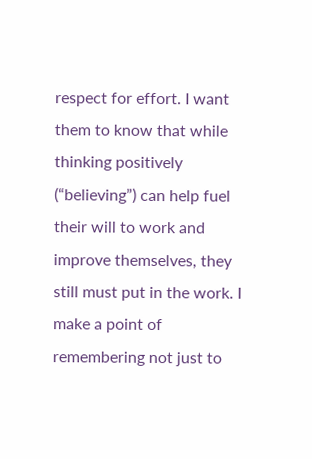respect for effort. I want them to know that while thinking positively (“believing”) can help fuel their will to work and improve themselves, they still must put in the work. I make a point of remembering not just to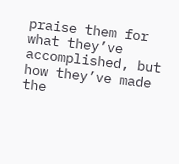praise them for what they’ve accomplished, but how they’ve made the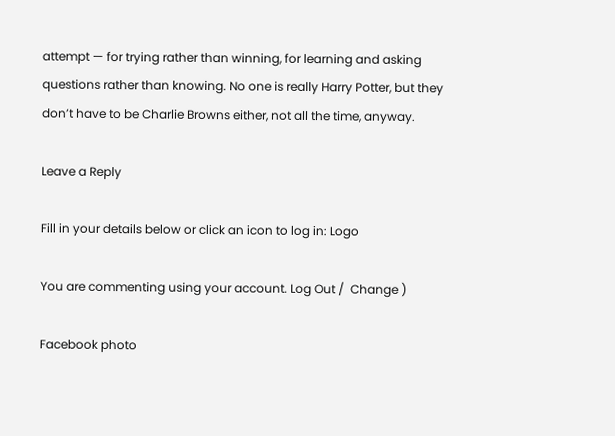attempt — for trying rather than winning, for learning and asking questions rather than knowing. No one is really Harry Potter, but they don’t have to be Charlie Browns either, not all the time, anyway.

Leave a Reply

Fill in your details below or click an icon to log in: Logo

You are commenting using your account. Log Out /  Change )

Facebook photo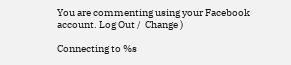You are commenting using your Facebook account. Log Out /  Change )

Connecting to %s